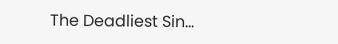The Deadliest Sin...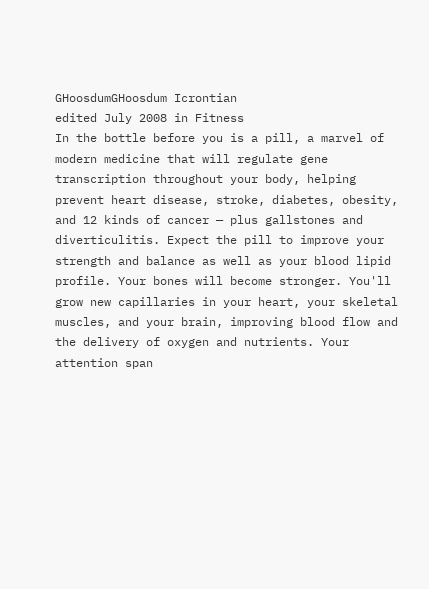GHoosdumGHoosdum Icrontian
edited July 2008 in Fitness
In the bottle before you is a pill, a marvel of modern medicine that will regulate gene transcription throughout your body, helping prevent heart disease, stroke, diabetes, obesity, and 12 kinds of cancer — plus gallstones and diverticulitis. Expect the pill to improve your strength and balance as well as your blood lipid profile. Your bones will become stronger. You'll grow new capillaries in your heart, your skeletal muscles, and your brain, improving blood flow and the delivery of oxygen and nutrients. Your attention span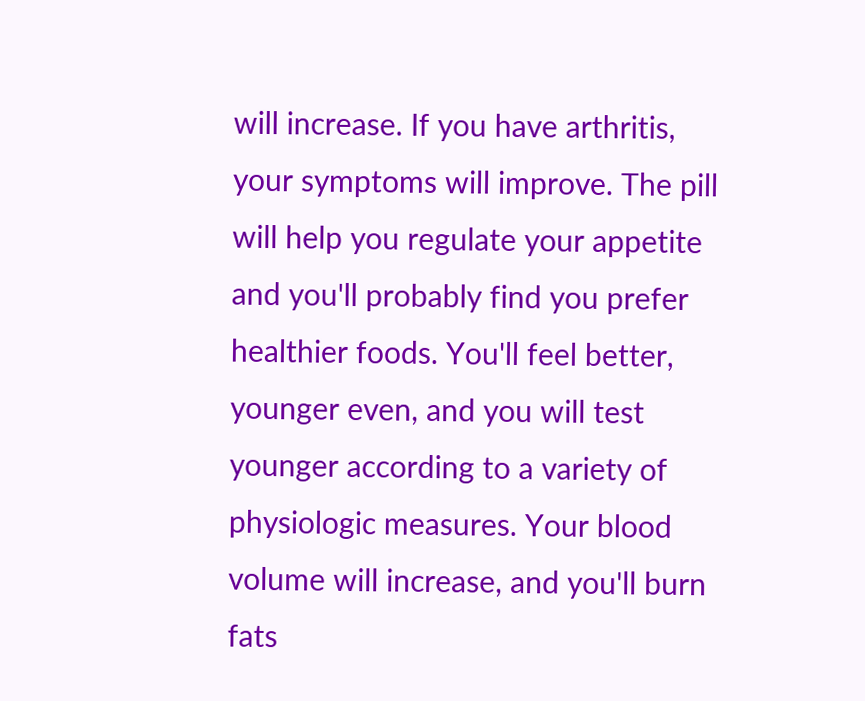will increase. If you have arthritis, your symptoms will improve. The pill will help you regulate your appetite and you'll probably find you prefer healthier foods. You'll feel better, younger even, and you will test younger according to a variety of physiologic measures. Your blood volume will increase, and you'll burn fats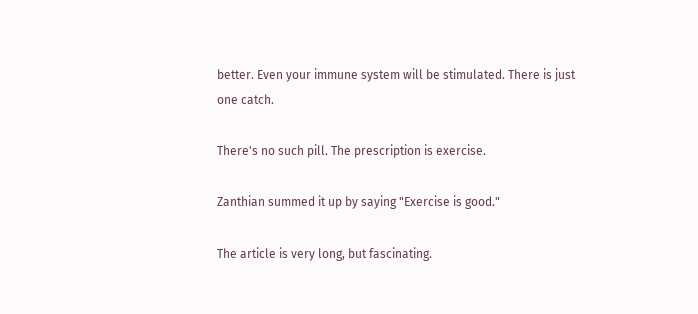better. Even your immune system will be stimulated. There is just one catch.

There's no such pill. The prescription is exercise.

Zanthian summed it up by saying "Exercise is good."

The article is very long, but fascinating.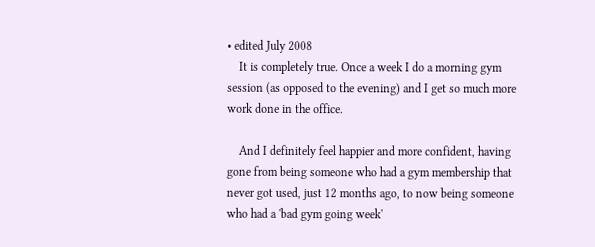• edited July 2008
    It is completely true. Once a week I do a morning gym session (as opposed to the evening) and I get so much more work done in the office.

    And I definitely feel happier and more confident, having gone from being someone who had a gym membership that never got used, just 12 months ago, to now being someone who had a 'bad gym going week'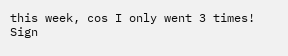this week, cos I only went 3 times!
Sign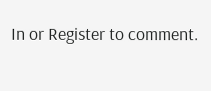In or Register to comment.